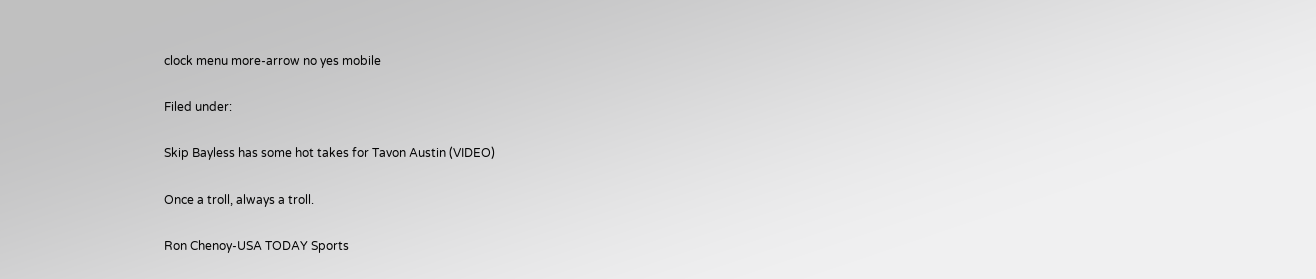clock menu more-arrow no yes mobile

Filed under:

Skip Bayless has some hot takes for Tavon Austin (VIDEO)

Once a troll, always a troll.

Ron Chenoy-USA TODAY Sports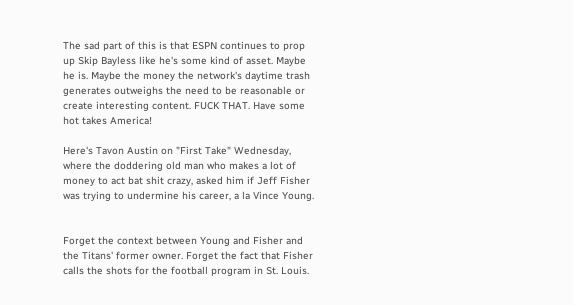The sad part of this is that ESPN continues to prop up Skip Bayless like he's some kind of asset. Maybe he is. Maybe the money the network's daytime trash generates outweighs the need to be reasonable or create interesting content. FUCK THAT. Have some hot takes America!

Here's Tavon Austin on "First Take" Wednesday, where the doddering old man who makes a lot of money to act bat shit crazy, asked him if Jeff Fisher was trying to undermine his career, a la Vince Young.


Forget the context between Young and Fisher and the Titans' former owner. Forget the fact that Fisher calls the shots for the football program in St. Louis.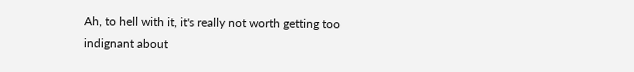Ah, to hell with it, it's really not worth getting too indignant about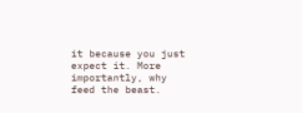it because you just expect it. More importantly, why feed the beast.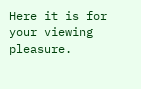Here it is for your viewing pleasure.